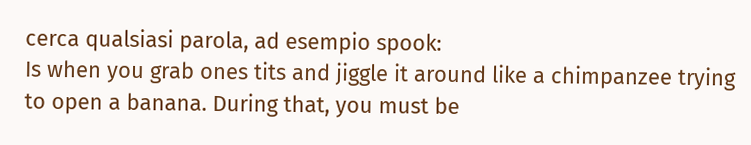cerca qualsiasi parola, ad esempio spook:
Is when you grab ones tits and jiggle it around like a chimpanzee trying to open a banana. During that, you must be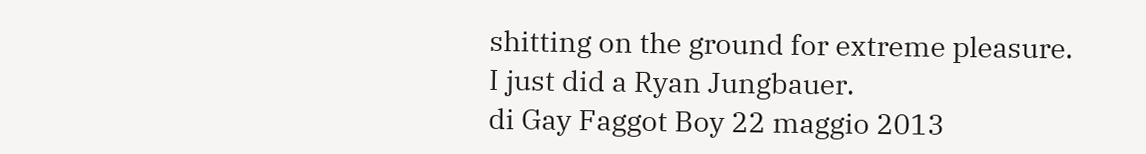shitting on the ground for extreme pleasure.
I just did a Ryan Jungbauer.
di Gay Faggot Boy 22 maggio 2013